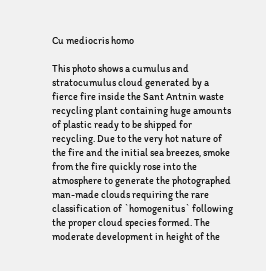Cu mediocris homo

This photo shows a cumulus and stratocumulus cloud generated by a fierce fire inside the Sant Antnin waste recycling plant containing huge amounts of plastic ready to be shipped for recycling. Due to the very hot nature of the fire and the initial sea breezes, smoke from the fire quickly rose into the atmosphere to generate the photographed man-made clouds requiring the rare classification of `homogenitus` following the proper cloud species formed. The moderate development in height of the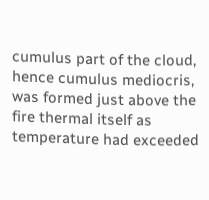cumulus part of the cloud, hence cumulus mediocris, was formed just above the fire thermal itself as temperature had exceeded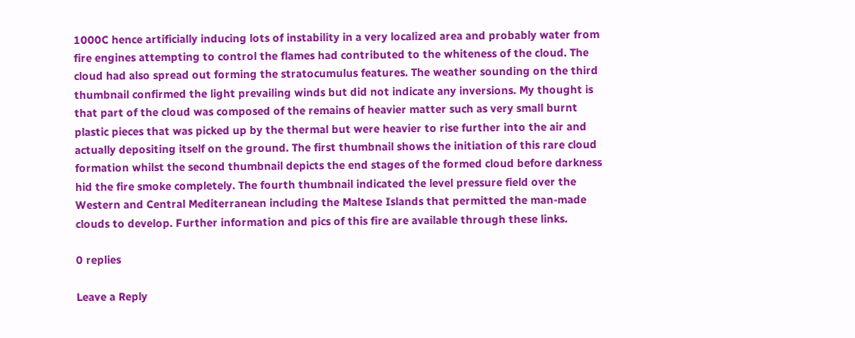1000C hence artificially inducing lots of instability in a very localized area and probably water from fire engines attempting to control the flames had contributed to the whiteness of the cloud. The cloud had also spread out forming the stratocumulus features. The weather sounding on the third thumbnail confirmed the light prevailing winds but did not indicate any inversions. My thought is that part of the cloud was composed of the remains of heavier matter such as very small burnt plastic pieces that was picked up by the thermal but were heavier to rise further into the air and actually depositing itself on the ground. The first thumbnail shows the initiation of this rare cloud formation whilst the second thumbnail depicts the end stages of the formed cloud before darkness hid the fire smoke completely. The fourth thumbnail indicated the level pressure field over the Western and Central Mediterranean including the Maltese Islands that permitted the man-made clouds to develop. Further information and pics of this fire are available through these links.

0 replies

Leave a Reply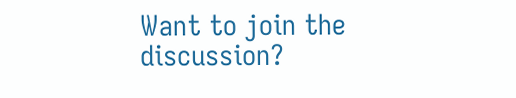Want to join the discussion?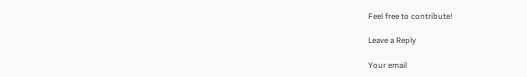Feel free to contribute!

Leave a Reply

Your email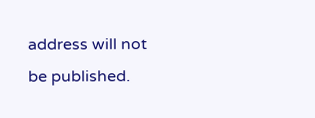address will not be published.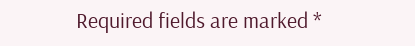Required fields are marked *